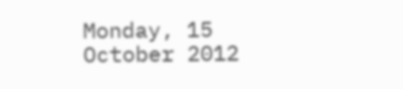Monday, 15 October 2012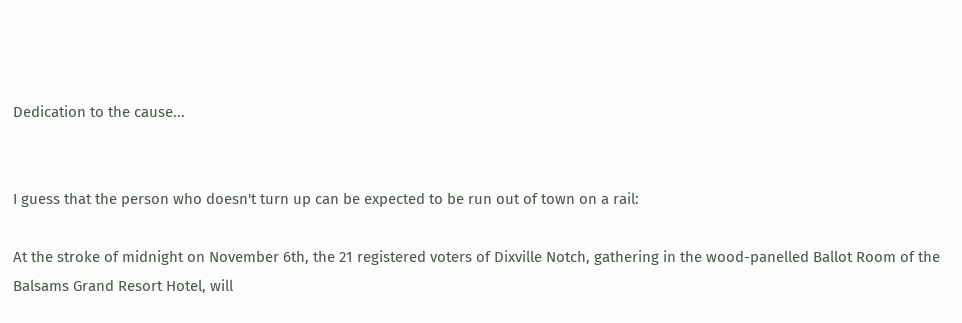Dedication to the cause...


I guess that the person who doesn't turn up can be expected to be run out of town on a rail:

At the stroke of midnight on November 6th, the 21 registered voters of Dixville Notch, gathering in the wood-panelled Ballot Room of the Balsams Grand Resort Hotel, will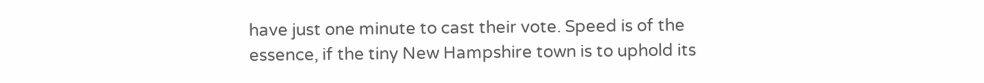have just one minute to cast their vote. Speed is of the essence, if the tiny New Hampshire town is to uphold its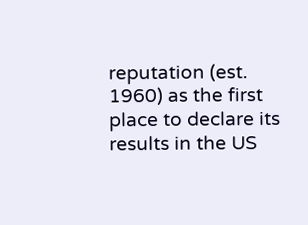reputation (est. 1960) as the first place to declare its results in the US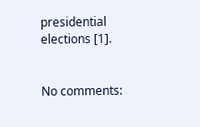presidential elections [1].


No comments: